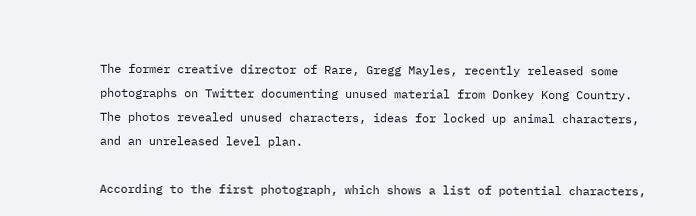The former creative director of Rare, Gregg Mayles, recently released some photographs on Twitter documenting unused material from Donkey Kong Country. The photos revealed unused characters, ideas for locked up animal characters, and an unreleased level plan.

According to the first photograph, which shows a list of potential characters,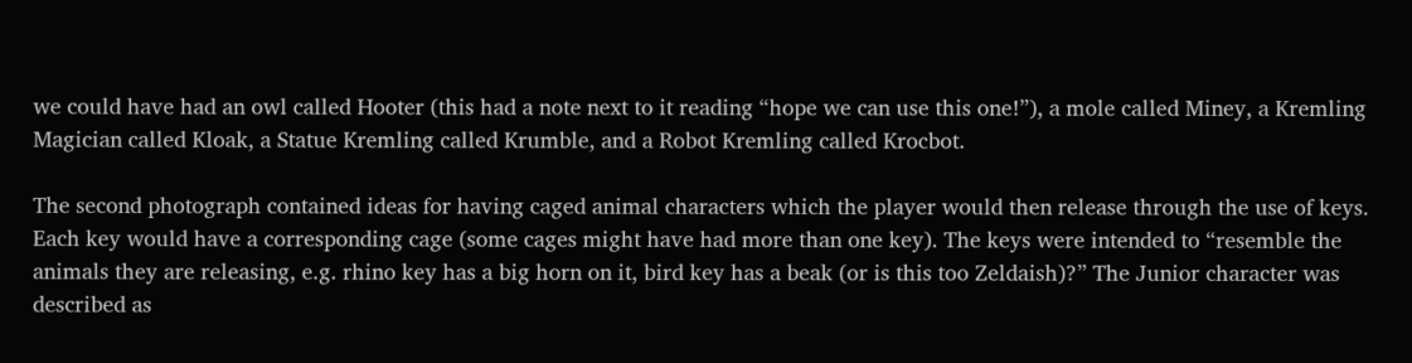we could have had an owl called Hooter (this had a note next to it reading “hope we can use this one!”), a mole called Miney, a Kremling Magician called Kloak, a Statue Kremling called Krumble, and a Robot Kremling called Krocbot.

The second photograph contained ideas for having caged animal characters which the player would then release through the use of keys. Each key would have a corresponding cage (some cages might have had more than one key). The keys were intended to “resemble the animals they are releasing, e.g. rhino key has a big horn on it, bird key has a beak (or is this too Zeldaish)?” The Junior character was described as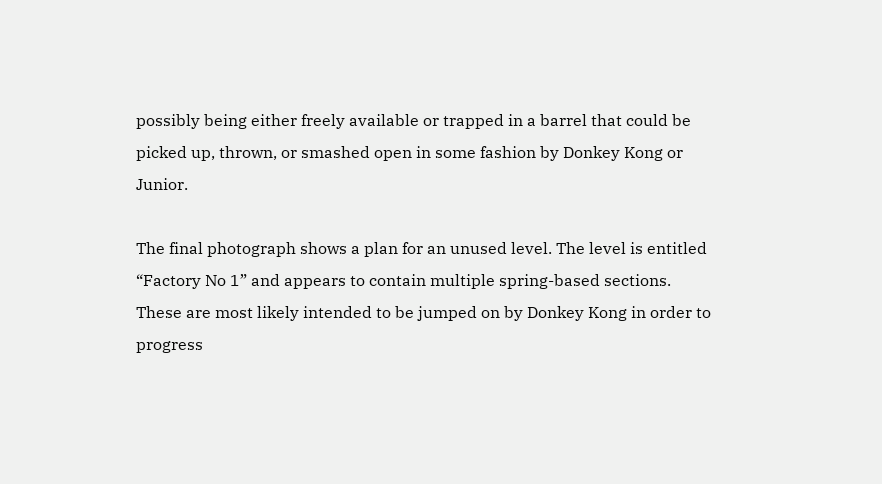possibly being either freely available or trapped in a barrel that could be picked up, thrown, or smashed open in some fashion by Donkey Kong or Junior.

The final photograph shows a plan for an unused level. The level is entitled “Factory No 1” and appears to contain multiple spring-based sections. These are most likely intended to be jumped on by Donkey Kong in order to progress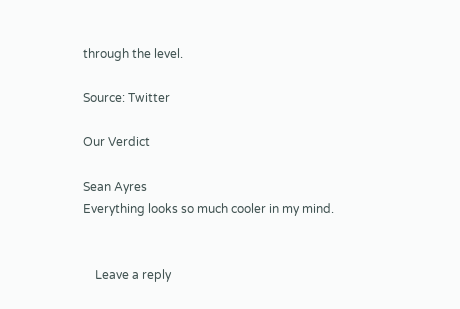through the level.

Source: Twitter

Our Verdict

Sean Ayres
Everything looks so much cooler in my mind.


    Leave a reply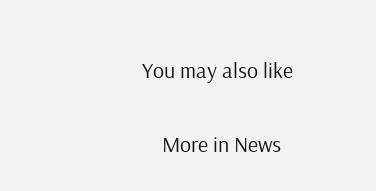You may also like

    More in News